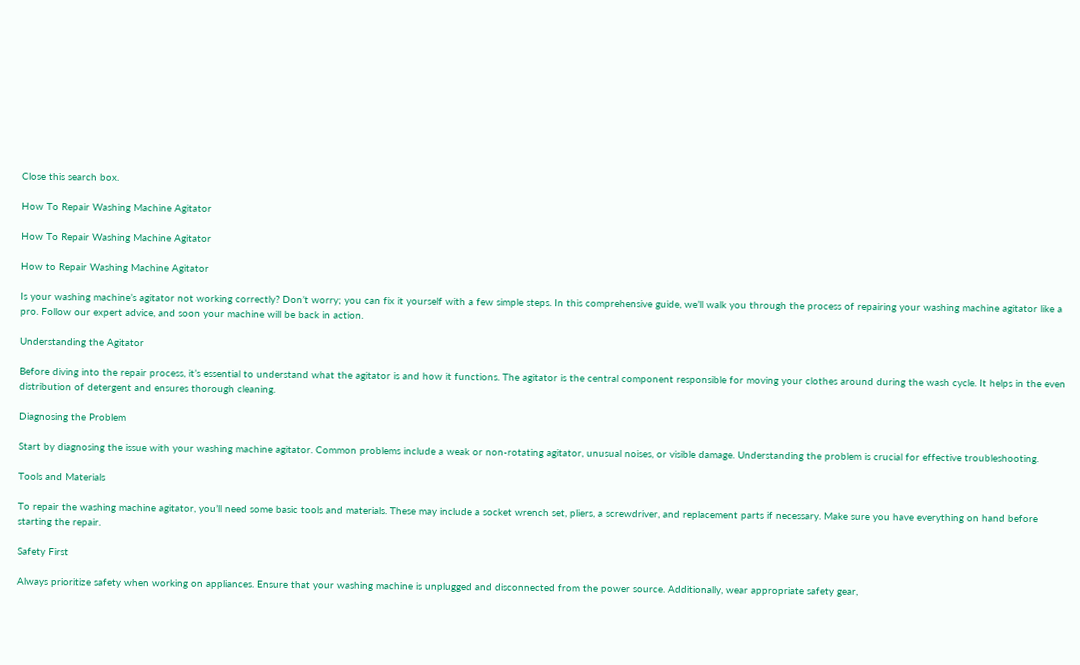Close this search box.

How To Repair Washing Machine Agitator

How To Repair Washing Machine Agitator

How to Repair Washing Machine Agitator

Is your washing machine’s agitator not working correctly? Don’t worry; you can fix it yourself with a few simple steps. In this comprehensive guide, we’ll walk you through the process of repairing your washing machine agitator like a pro. Follow our expert advice, and soon your machine will be back in action.

Understanding the Agitator

Before diving into the repair process, it’s essential to understand what the agitator is and how it functions. The agitator is the central component responsible for moving your clothes around during the wash cycle. It helps in the even distribution of detergent and ensures thorough cleaning.

Diagnosing the Problem

Start by diagnosing the issue with your washing machine agitator. Common problems include a weak or non-rotating agitator, unusual noises, or visible damage. Understanding the problem is crucial for effective troubleshooting.

Tools and Materials

To repair the washing machine agitator, you’ll need some basic tools and materials. These may include a socket wrench set, pliers, a screwdriver, and replacement parts if necessary. Make sure you have everything on hand before starting the repair.

Safety First

Always prioritize safety when working on appliances. Ensure that your washing machine is unplugged and disconnected from the power source. Additionally, wear appropriate safety gear,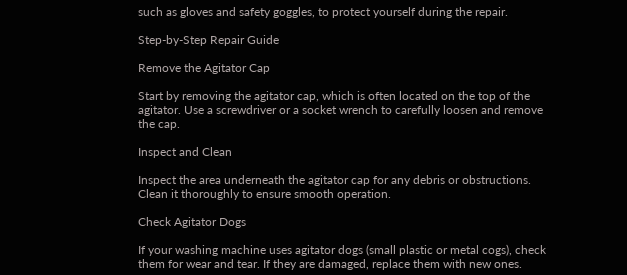such as gloves and safety goggles, to protect yourself during the repair.

Step-by-Step Repair Guide

Remove the Agitator Cap

Start by removing the agitator cap, which is often located on the top of the agitator. Use a screwdriver or a socket wrench to carefully loosen and remove the cap.

Inspect and Clean

Inspect the area underneath the agitator cap for any debris or obstructions. Clean it thoroughly to ensure smooth operation.

Check Agitator Dogs

If your washing machine uses agitator dogs (small plastic or metal cogs), check them for wear and tear. If they are damaged, replace them with new ones.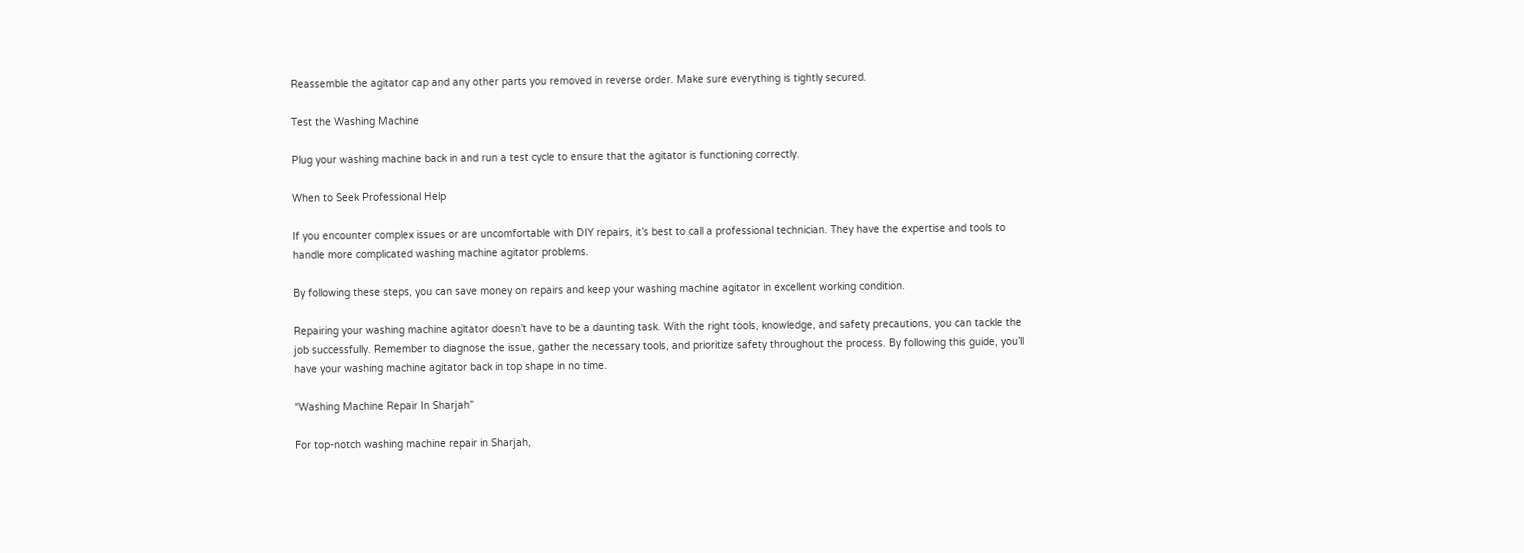Reassemble the agitator cap and any other parts you removed in reverse order. Make sure everything is tightly secured.

Test the Washing Machine

Plug your washing machine back in and run a test cycle to ensure that the agitator is functioning correctly.

When to Seek Professional Help

If you encounter complex issues or are uncomfortable with DIY repairs, it’s best to call a professional technician. They have the expertise and tools to handle more complicated washing machine agitator problems.

By following these steps, you can save money on repairs and keep your washing machine agitator in excellent working condition.

Repairing your washing machine agitator doesn’t have to be a daunting task. With the right tools, knowledge, and safety precautions, you can tackle the job successfully. Remember to diagnose the issue, gather the necessary tools, and prioritize safety throughout the process. By following this guide, you’ll have your washing machine agitator back in top shape in no time.

“Washing Machine Repair In Sharjah”

For top-notch washing machine repair in Sharjah,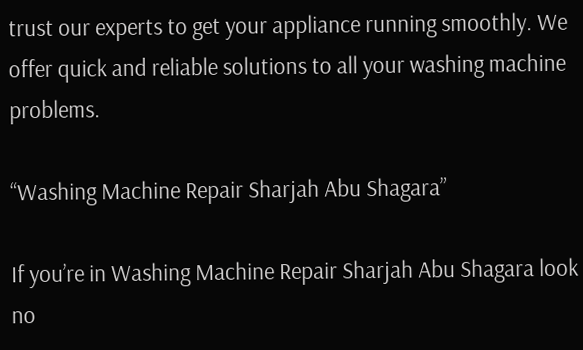trust our experts to get your appliance running smoothly. We offer quick and reliable solutions to all your washing machine problems.

“Washing Machine Repair Sharjah Abu Shagara”

If you’re in Washing Machine Repair Sharjah Abu Shagara look no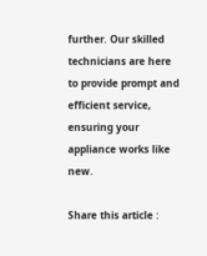further. Our skilled technicians are here to provide prompt and efficient service, ensuring your appliance works like new.

Share this article :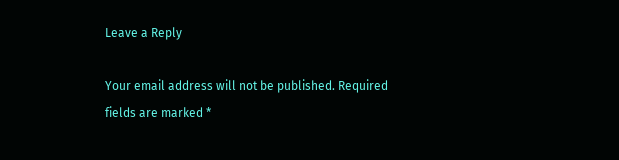Leave a Reply

Your email address will not be published. Required fields are marked *